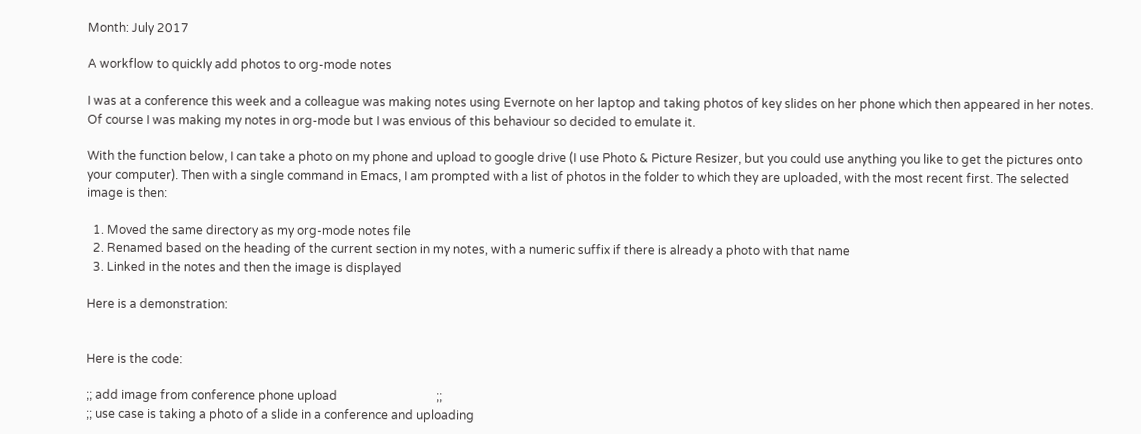Month: July 2017

A workflow to quickly add photos to org-mode notes

I was at a conference this week and a colleague was making notes using Evernote on her laptop and taking photos of key slides on her phone which then appeared in her notes. Of course I was making my notes in org-mode but I was envious of this behaviour so decided to emulate it.

With the function below, I can take a photo on my phone and upload to google drive (I use Photo & Picture Resizer, but you could use anything you like to get the pictures onto your computer). Then with a single command in Emacs, I am prompted with a list of photos in the folder to which they are uploaded, with the most recent first. The selected image is then:

  1. Moved the same directory as my org-mode notes file
  2. Renamed based on the heading of the current section in my notes, with a numeric suffix if there is already a photo with that name
  3. Linked in the notes and then the image is displayed

Here is a demonstration:


Here is the code:

;; add image from conference phone upload                                 ;;
;; use case is taking a photo of a slide in a conference and uploading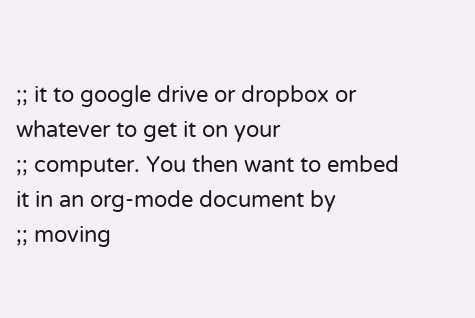;; it to google drive or dropbox or whatever to get it on your
;; computer. You then want to embed it in an org-mode document by
;; moving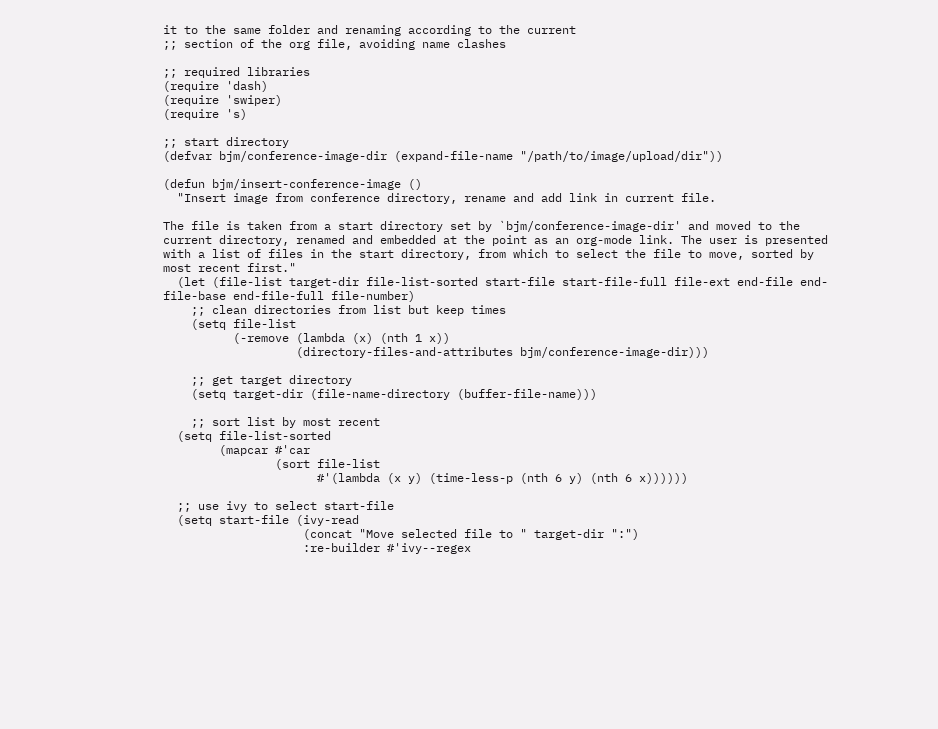it to the same folder and renaming according to the current
;; section of the org file, avoiding name clashes

;; required libraries
(require 'dash)
(require 'swiper)
(require 's)

;; start directory
(defvar bjm/conference-image-dir (expand-file-name "/path/to/image/upload/dir"))

(defun bjm/insert-conference-image ()
  "Insert image from conference directory, rename and add link in current file.

The file is taken from a start directory set by `bjm/conference-image-dir' and moved to the current directory, renamed and embedded at the point as an org-mode link. The user is presented with a list of files in the start directory, from which to select the file to move, sorted by most recent first."
  (let (file-list target-dir file-list-sorted start-file start-file-full file-ext end-file end-file-base end-file-full file-number)
    ;; clean directories from list but keep times
    (setq file-list
          (-remove (lambda (x) (nth 1 x))
                   (directory-files-and-attributes bjm/conference-image-dir)))

    ;; get target directory
    (setq target-dir (file-name-directory (buffer-file-name)))

    ;; sort list by most recent
  (setq file-list-sorted
        (mapcar #'car
                (sort file-list
                      #'(lambda (x y) (time-less-p (nth 6 y) (nth 6 x))))))

  ;; use ivy to select start-file
  (setq start-file (ivy-read
                    (concat "Move selected file to " target-dir ":")
                    :re-builder #'ivy--regex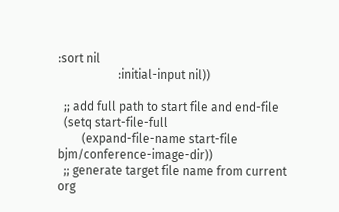:sort nil
                    :initial-input nil))

  ;; add full path to start file and end-file
  (setq start-file-full
        (expand-file-name start-file bjm/conference-image-dir))
  ;; generate target file name from current org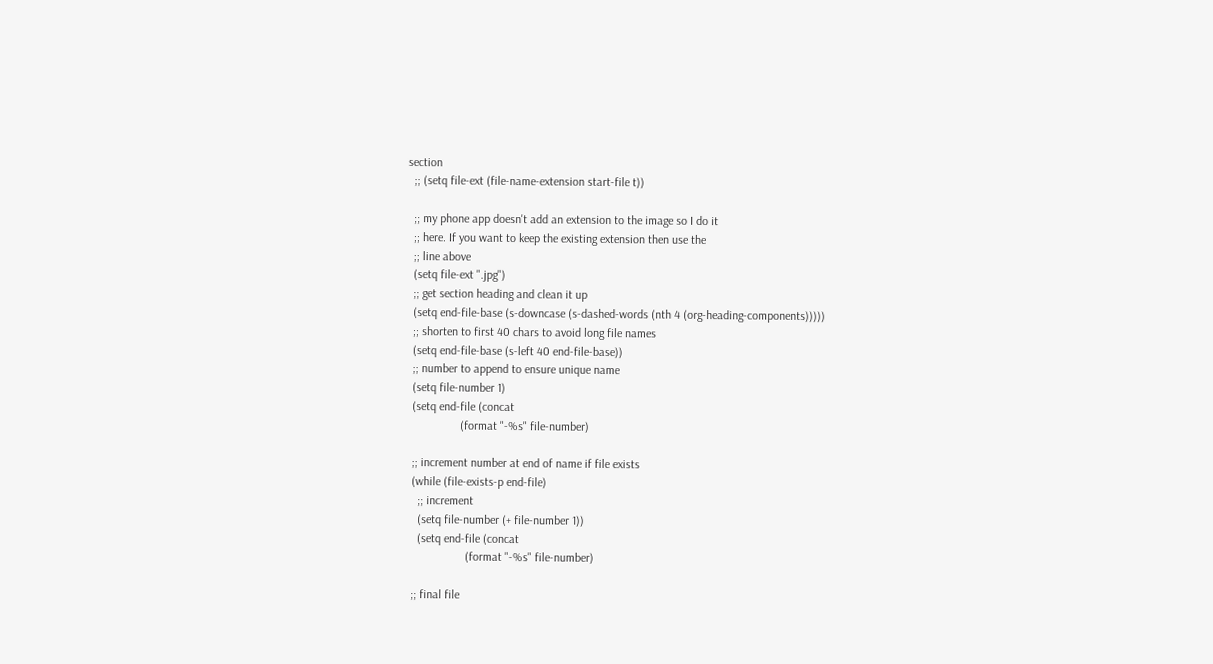section
  ;; (setq file-ext (file-name-extension start-file t))

  ;; my phone app doesn't add an extension to the image so I do it
  ;; here. If you want to keep the existing extension then use the
  ;; line above
  (setq file-ext ".jpg")
  ;; get section heading and clean it up
  (setq end-file-base (s-downcase (s-dashed-words (nth 4 (org-heading-components)))))
  ;; shorten to first 40 chars to avoid long file names
  (setq end-file-base (s-left 40 end-file-base))
  ;; number to append to ensure unique name
  (setq file-number 1)
  (setq end-file (concat
                  (format "-%s" file-number)

  ;; increment number at end of name if file exists
  (while (file-exists-p end-file)
    ;; increment
    (setq file-number (+ file-number 1))
    (setq end-file (concat
                    (format "-%s" file-number)

  ;; final file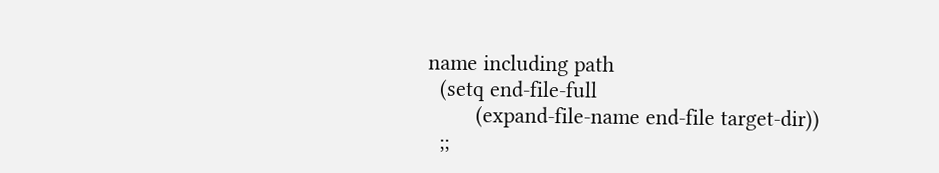name including path
  (setq end-file-full
        (expand-file-name end-file target-dir))
  ;;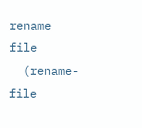rename file
  (rename-file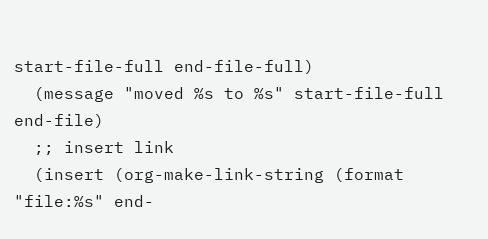start-file-full end-file-full)
  (message "moved %s to %s" start-file-full end-file)
  ;; insert link
  (insert (org-make-link-string (format "file:%s" end-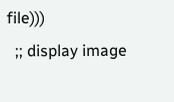file)))
  ;; display image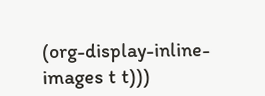(org-display-inline-images t t)))